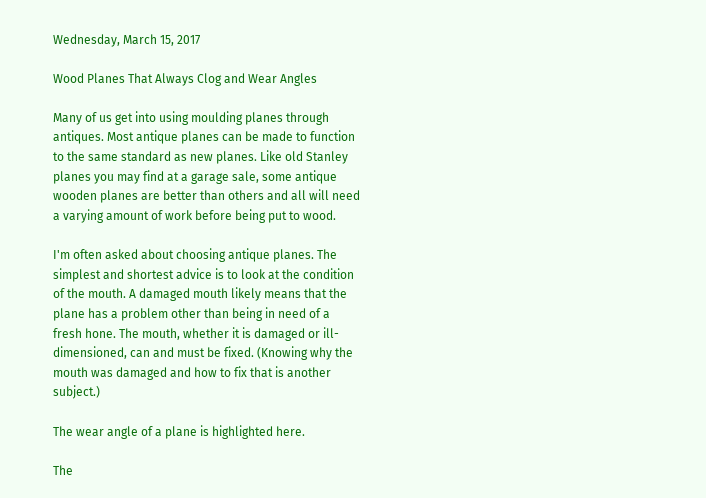Wednesday, March 15, 2017

Wood Planes That Always Clog and Wear Angles

Many of us get into using moulding planes through antiques. Most antique planes can be made to function to the same standard as new planes. Like old Stanley planes you may find at a garage sale, some antique wooden planes are better than others and all will need a varying amount of work before being put to wood.

I'm often asked about choosing antique planes. The simplest and shortest advice is to look at the condition of the mouth. A damaged mouth likely means that the plane has a problem other than being in need of a fresh hone. The mouth, whether it is damaged or ill-dimensioned, can and must be fixed. (Knowing why the mouth was damaged and how to fix that is another subject.)

The wear angle of a plane is highlighted here.

The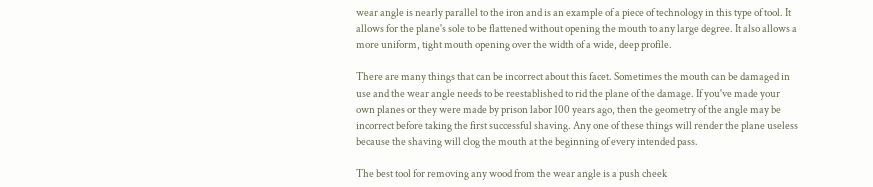wear angle is nearly parallel to the iron and is an example of a piece of technology in this type of tool. It allows for the plane's sole to be flattened without opening the mouth to any large degree. It also allows a more uniform, tight mouth opening over the width of a wide, deep profile.

There are many things that can be incorrect about this facet. Sometimes the mouth can be damaged in use and the wear angle needs to be reestablished to rid the plane of the damage. If you've made your own planes or they were made by prison labor 100 years ago, then the geometry of the angle may be incorrect before taking the first successful shaving. Any one of these things will render the plane useless because the shaving will clog the mouth at the beginning of every intended pass.

The best tool for removing any wood from the wear angle is a push cheek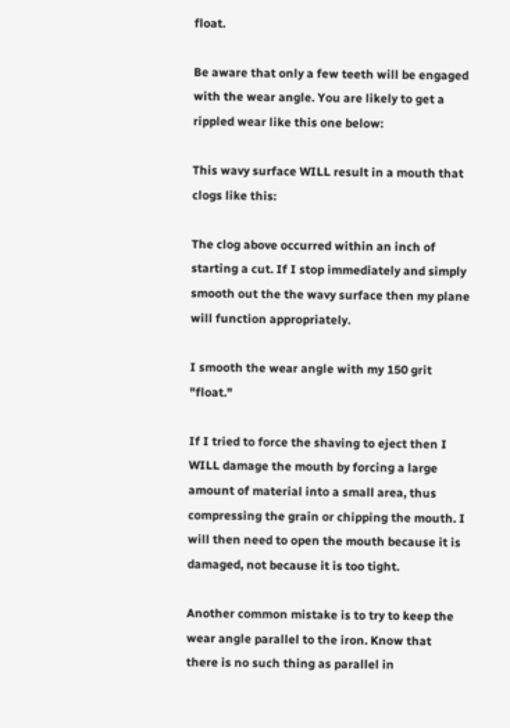float.

Be aware that only a few teeth will be engaged with the wear angle. You are likely to get a rippled wear like this one below:

This wavy surface WILL result in a mouth that clogs like this:

The clog above occurred within an inch of starting a cut. If I stop immediately and simply smooth out the the wavy surface then my plane will function appropriately.

I smooth the wear angle with my 150 grit "float."

If I tried to force the shaving to eject then I WILL damage the mouth by forcing a large amount of material into a small area, thus compressing the grain or chipping the mouth. I will then need to open the mouth because it is damaged, not because it is too tight.

Another common mistake is to try to keep the wear angle parallel to the iron. Know that there is no such thing as parallel in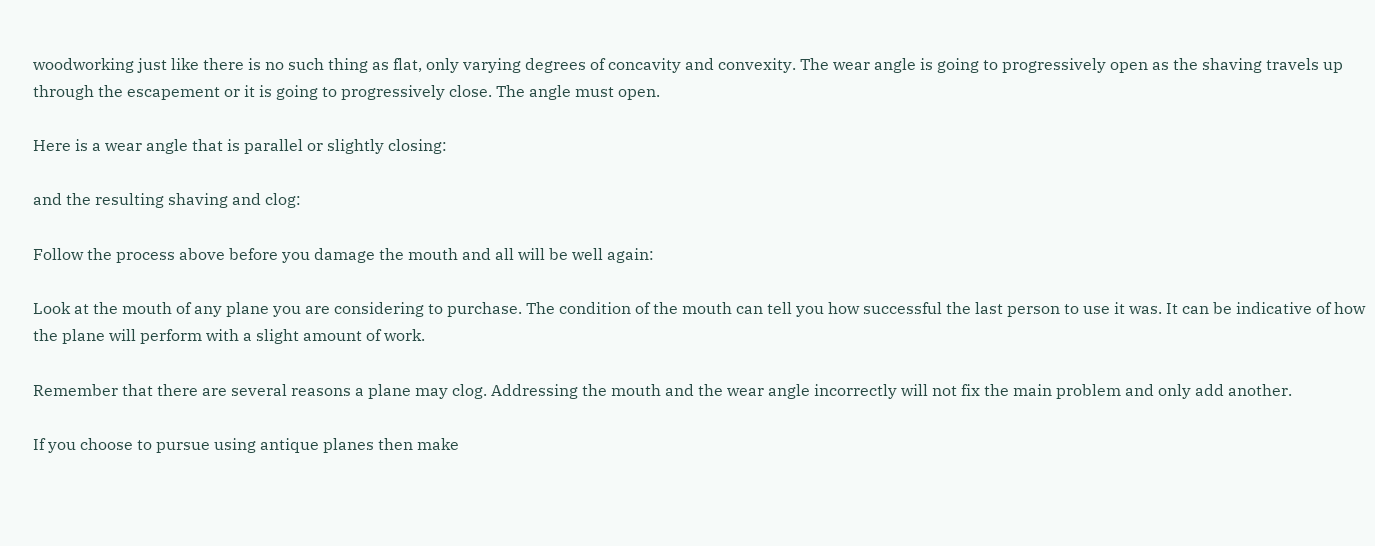woodworking just like there is no such thing as flat, only varying degrees of concavity and convexity. The wear angle is going to progressively open as the shaving travels up through the escapement or it is going to progressively close. The angle must open.

Here is a wear angle that is parallel or slightly closing:

and the resulting shaving and clog:

Follow the process above before you damage the mouth and all will be well again:

Look at the mouth of any plane you are considering to purchase. The condition of the mouth can tell you how successful the last person to use it was. It can be indicative of how the plane will perform with a slight amount of work.

Remember that there are several reasons a plane may clog. Addressing the mouth and the wear angle incorrectly will not fix the main problem and only add another.

If you choose to pursue using antique planes then make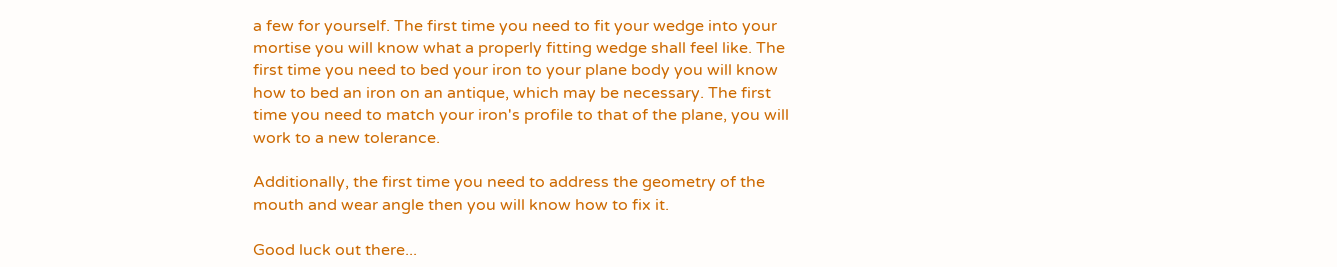a few for yourself. The first time you need to fit your wedge into your mortise you will know what a properly fitting wedge shall feel like. The first time you need to bed your iron to your plane body you will know how to bed an iron on an antique, which may be necessary. The first time you need to match your iron's profile to that of the plane, you will work to a new tolerance.

Additionally, the first time you need to address the geometry of the mouth and wear angle then you will know how to fix it.

Good luck out there...